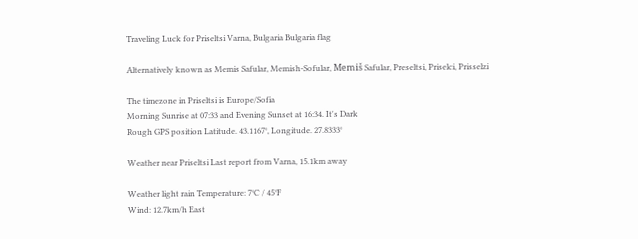Traveling Luck for Priseltsi Varna, Bulgaria Bulgaria flag

Alternatively known as Memis Safular, Memish-Sofular, Memiš Safular, Preseltsi, Priselci, Prisselzi

The timezone in Priseltsi is Europe/Sofia
Morning Sunrise at 07:33 and Evening Sunset at 16:34. It's Dark
Rough GPS position Latitude. 43.1167°, Longitude. 27.8333°

Weather near Priseltsi Last report from Varna, 15.1km away

Weather light rain Temperature: 7°C / 45°F
Wind: 12.7km/h East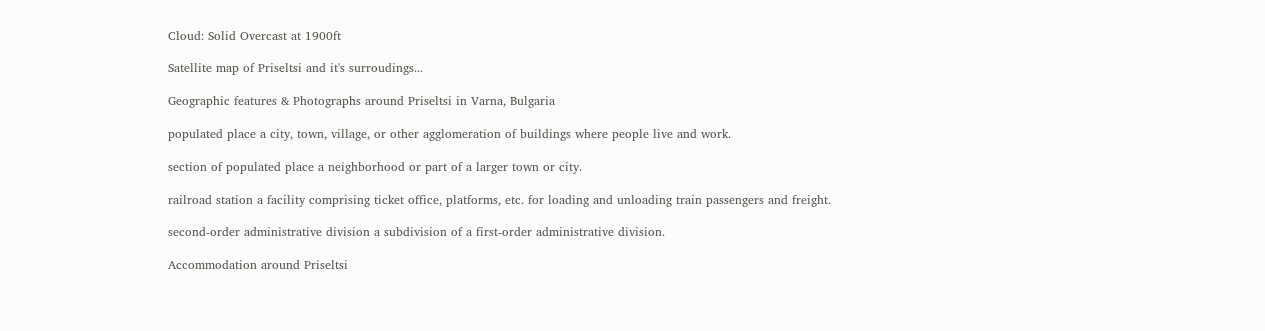Cloud: Solid Overcast at 1900ft

Satellite map of Priseltsi and it's surroudings...

Geographic features & Photographs around Priseltsi in Varna, Bulgaria

populated place a city, town, village, or other agglomeration of buildings where people live and work.

section of populated place a neighborhood or part of a larger town or city.

railroad station a facility comprising ticket office, platforms, etc. for loading and unloading train passengers and freight.

second-order administrative division a subdivision of a first-order administrative division.

Accommodation around Priseltsi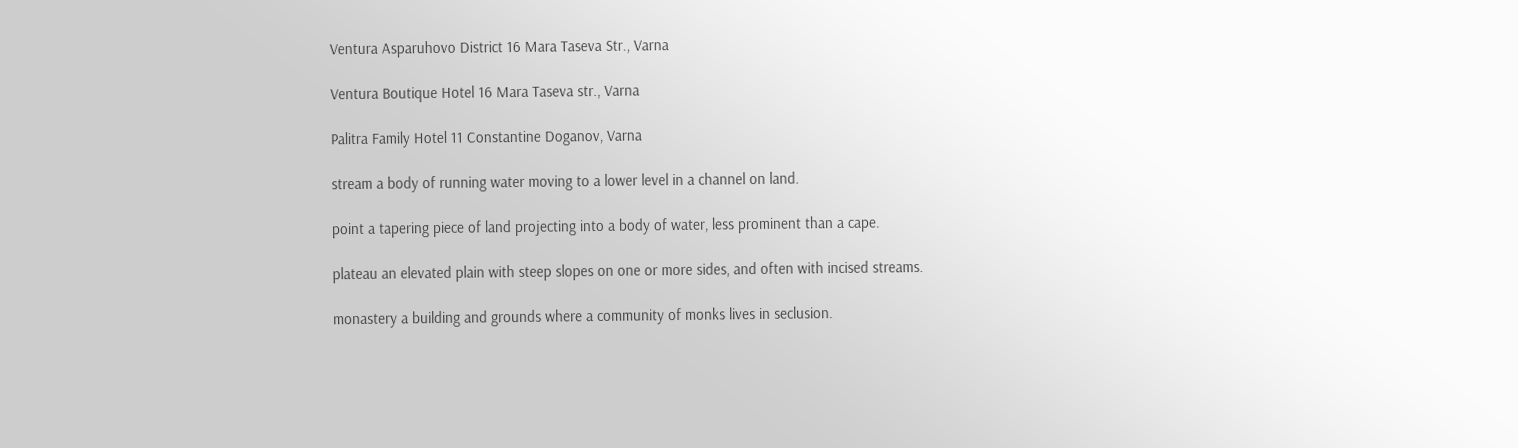Ventura Asparuhovo District 16 Mara Taseva Str., Varna

Ventura Boutique Hotel 16 Mara Taseva str., Varna

Palitra Family Hotel 11 Constantine Doganov, Varna

stream a body of running water moving to a lower level in a channel on land.

point a tapering piece of land projecting into a body of water, less prominent than a cape.

plateau an elevated plain with steep slopes on one or more sides, and often with incised streams.

monastery a building and grounds where a community of monks lives in seclusion.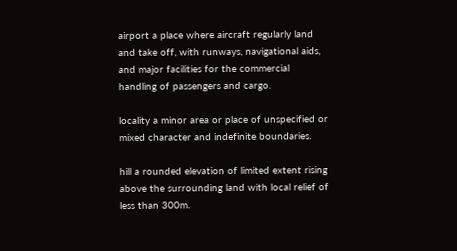airport a place where aircraft regularly land and take off, with runways, navigational aids, and major facilities for the commercial handling of passengers and cargo.

locality a minor area or place of unspecified or mixed character and indefinite boundaries.

hill a rounded elevation of limited extent rising above the surrounding land with local relief of less than 300m.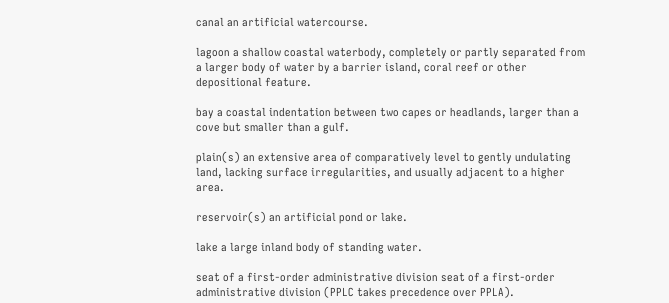canal an artificial watercourse.

lagoon a shallow coastal waterbody, completely or partly separated from a larger body of water by a barrier island, coral reef or other depositional feature.

bay a coastal indentation between two capes or headlands, larger than a cove but smaller than a gulf.

plain(s) an extensive area of comparatively level to gently undulating land, lacking surface irregularities, and usually adjacent to a higher area.

reservoir(s) an artificial pond or lake.

lake a large inland body of standing water.

seat of a first-order administrative division seat of a first-order administrative division (PPLC takes precedence over PPLA).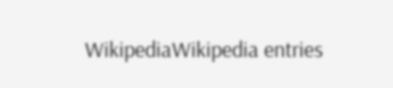WikipediaWikipedia entries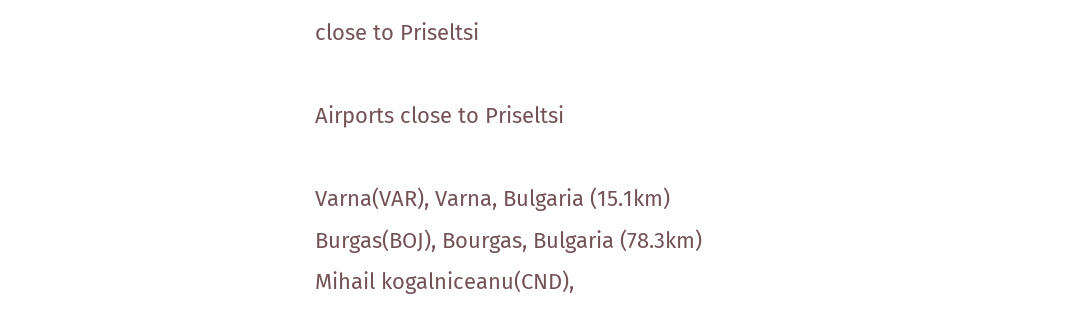close to Priseltsi

Airports close to Priseltsi

Varna(VAR), Varna, Bulgaria (15.1km)
Burgas(BOJ), Bourgas, Bulgaria (78.3km)
Mihail kogalniceanu(CND),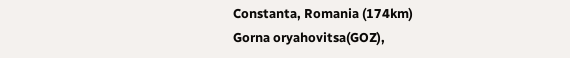Constanta, Romania (174km)
Gorna oryahovitsa(GOZ),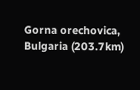Gorna orechovica, Bulgaria (203.7km)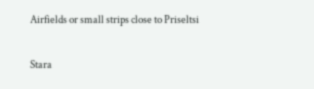Airfields or small strips close to Priseltsi

Stara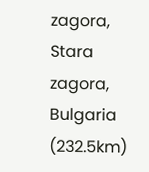zagora, Stara zagora, Bulgaria (232.5km)